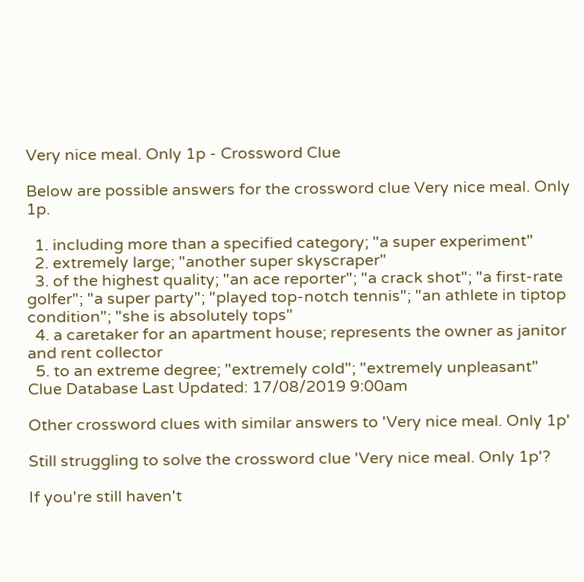Very nice meal. Only 1p - Crossword Clue

Below are possible answers for the crossword clue Very nice meal. Only 1p.

  1. including more than a specified category; "a super experiment"
  2. extremely large; "another super skyscraper"
  3. of the highest quality; "an ace reporter"; "a crack shot"; "a first-rate golfer"; "a super party"; "played top-notch tennis"; "an athlete in tiptop condition"; "she is absolutely tops"
  4. a caretaker for an apartment house; represents the owner as janitor and rent collector
  5. to an extreme degree; "extremely cold"; "extremely unpleasant"
Clue Database Last Updated: 17/08/2019 9:00am

Other crossword clues with similar answers to 'Very nice meal. Only 1p'

Still struggling to solve the crossword clue 'Very nice meal. Only 1p'?

If you're still haven't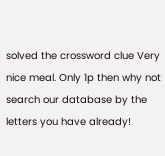solved the crossword clue Very nice meal. Only 1p then why not search our database by the letters you have already!